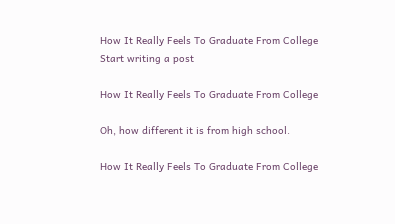How It Really Feels To Graduate From College
Start writing a post

How It Really Feels To Graduate From College

Oh, how different it is from high school.

How It Really Feels To Graduate From College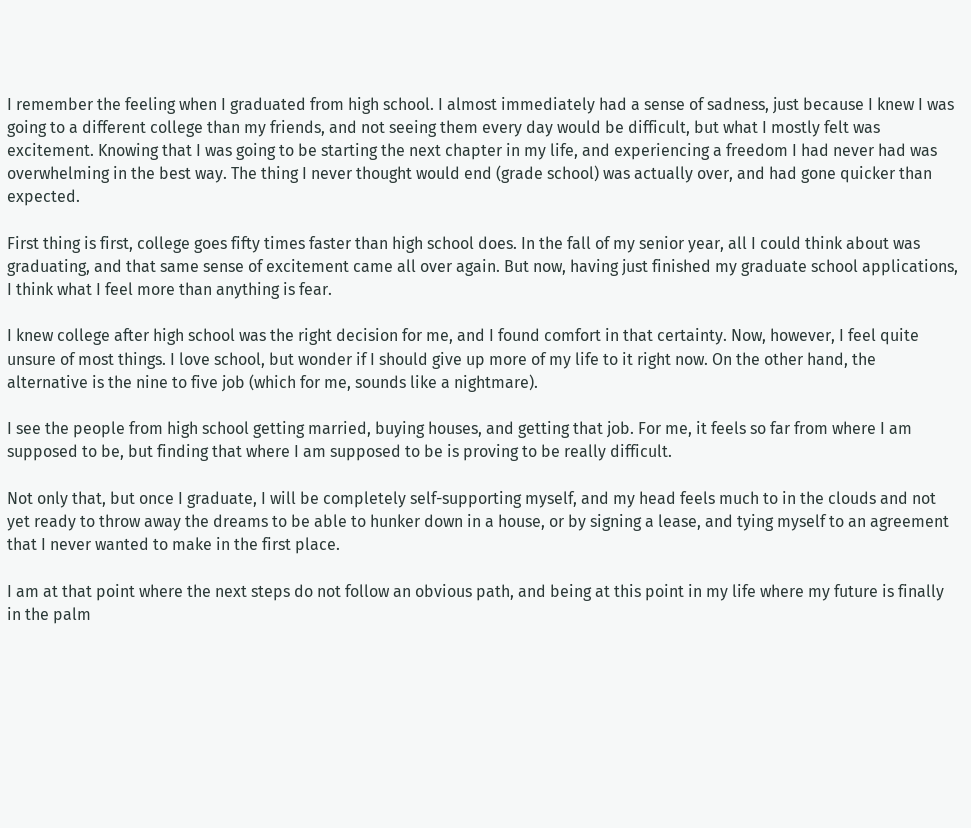I remember the feeling when I graduated from high school. I almost immediately had a sense of sadness, just because I knew I was going to a different college than my friends, and not seeing them every day would be difficult, but what I mostly felt was excitement. Knowing that I was going to be starting the next chapter in my life, and experiencing a freedom I had never had was overwhelming in the best way. The thing I never thought would end (grade school) was actually over, and had gone quicker than expected.

First thing is first, college goes fifty times faster than high school does. In the fall of my senior year, all I could think about was graduating, and that same sense of excitement came all over again. But now, having just finished my graduate school applications, I think what I feel more than anything is fear.

I knew college after high school was the right decision for me, and I found comfort in that certainty. Now, however, I feel quite unsure of most things. I love school, but wonder if I should give up more of my life to it right now. On the other hand, the alternative is the nine to five job (which for me, sounds like a nightmare).

I see the people from high school getting married, buying houses, and getting that job. For me, it feels so far from where I am supposed to be, but finding that where I am supposed to be is proving to be really difficult.

Not only that, but once I graduate, I will be completely self-supporting myself, and my head feels much to in the clouds and not yet ready to throw away the dreams to be able to hunker down in a house, or by signing a lease, and tying myself to an agreement that I never wanted to make in the first place.

I am at that point where the next steps do not follow an obvious path, and being at this point in my life where my future is finally in the palm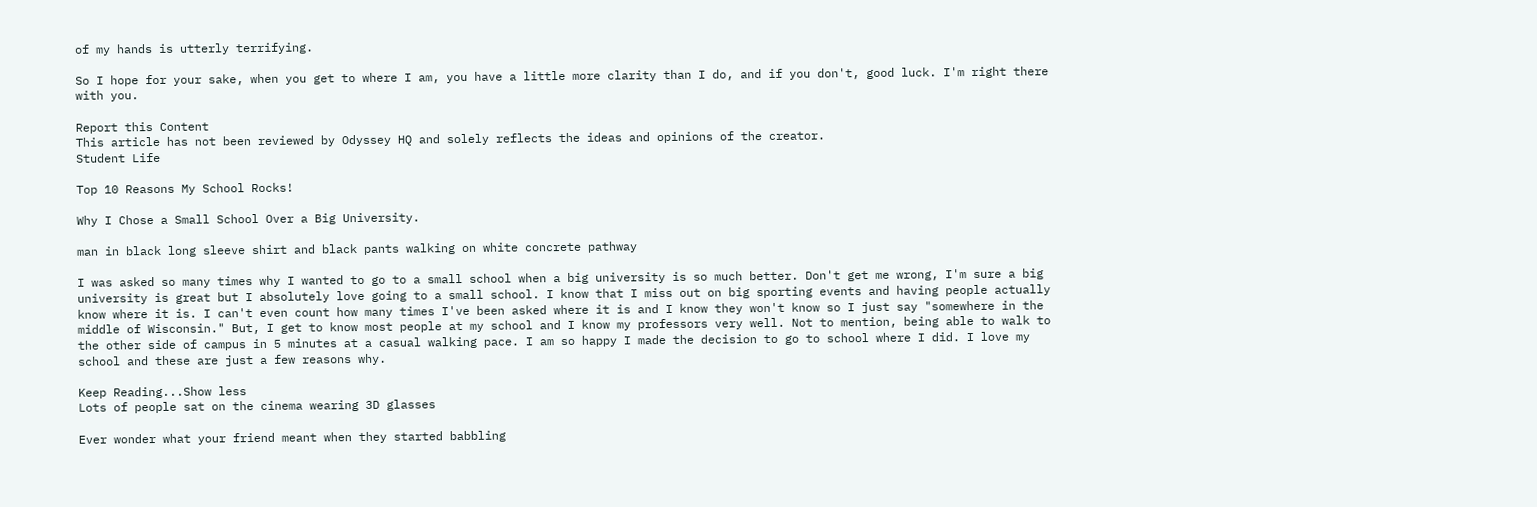of my hands is utterly terrifying.

So I hope for your sake, when you get to where I am, you have a little more clarity than I do, and if you don't, good luck. I'm right there with you.

Report this Content
This article has not been reviewed by Odyssey HQ and solely reflects the ideas and opinions of the creator.
Student Life

Top 10 Reasons My School Rocks!

Why I Chose a Small School Over a Big University.

man in black long sleeve shirt and black pants walking on white concrete pathway

I was asked so many times why I wanted to go to a small school when a big university is so much better. Don't get me wrong, I'm sure a big university is great but I absolutely love going to a small school. I know that I miss out on big sporting events and having people actually know where it is. I can't even count how many times I've been asked where it is and I know they won't know so I just say "somewhere in the middle of Wisconsin." But, I get to know most people at my school and I know my professors very well. Not to mention, being able to walk to the other side of campus in 5 minutes at a casual walking pace. I am so happy I made the decision to go to school where I did. I love my school and these are just a few reasons why.

Keep Reading...Show less
Lots of people sat on the cinema wearing 3D glasses

Ever wonder what your friend meant when they started babbling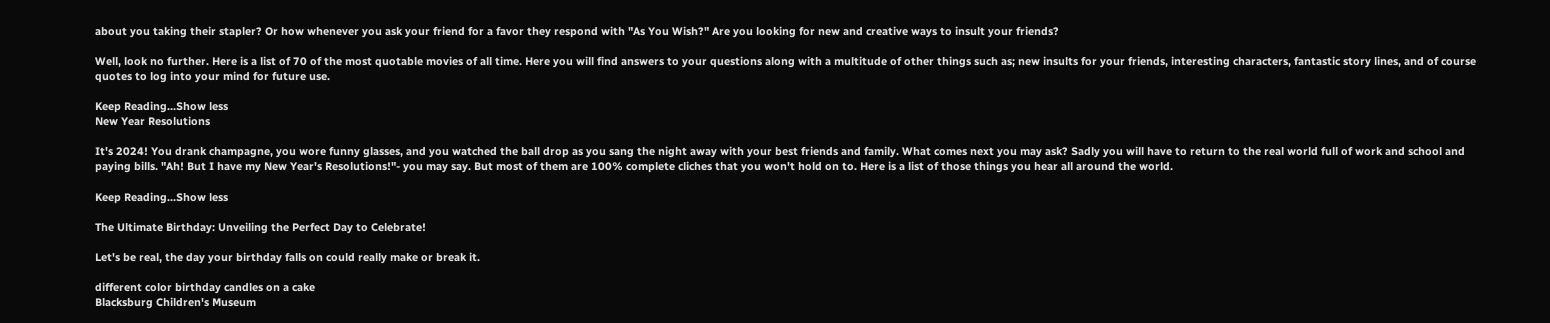about you taking their stapler? Or how whenever you ask your friend for a favor they respond with "As You Wish?" Are you looking for new and creative ways to insult your friends?

Well, look no further. Here is a list of 70 of the most quotable movies of all time. Here you will find answers to your questions along with a multitude of other things such as; new insults for your friends, interesting characters, fantastic story lines, and of course quotes to log into your mind for future use.

Keep Reading...Show less
New Year Resolutions

It's 2024! You drank champagne, you wore funny glasses, and you watched the ball drop as you sang the night away with your best friends and family. What comes next you may ask? Sadly you will have to return to the real world full of work and school and paying bills. "Ah! But I have my New Year's Resolutions!"- you may say. But most of them are 100% complete cliches that you won't hold on to. Here is a list of those things you hear all around the world.

Keep Reading...Show less

The Ultimate Birthday: Unveiling the Perfect Day to Celebrate!

Let's be real, the day your birthday falls on could really make or break it.

different color birthday candles on a cake
Blacksburg Children's Museum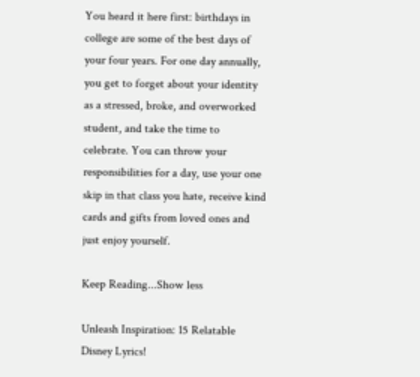You heard it here first: birthdays in college are some of the best days of your four years. For one day annually, you get to forget about your identity as a stressed, broke, and overworked student, and take the time to celebrate. You can throw your responsibilities for a day, use your one skip in that class you hate, receive kind cards and gifts from loved ones and just enjoy yourself.

Keep Reading...Show less

Unleash Inspiration: 15 Relatable Disney Lyrics!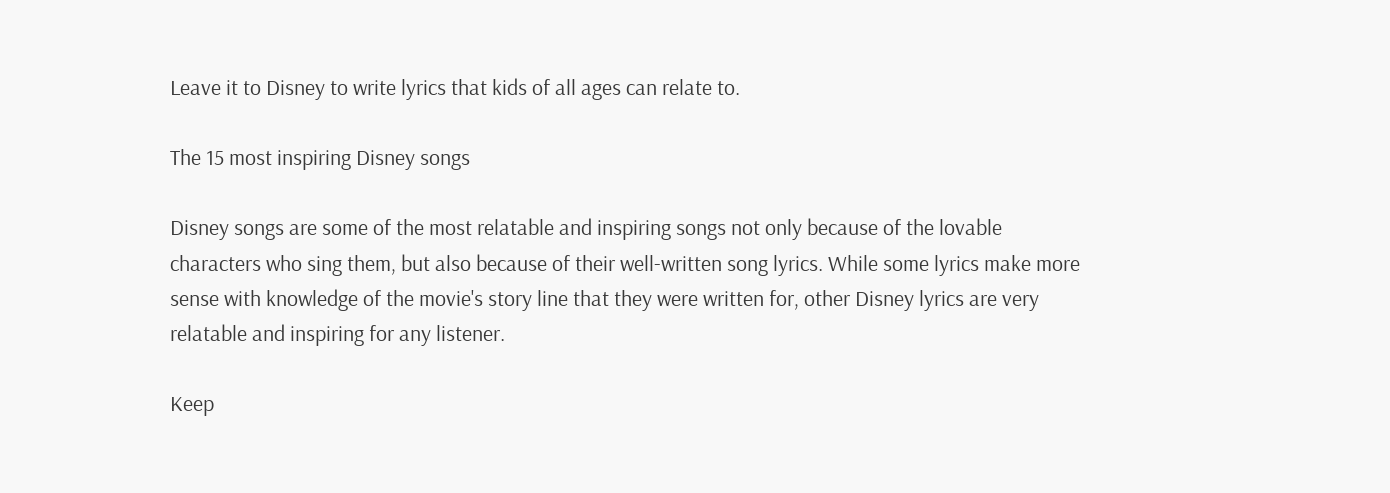Leave it to Disney to write lyrics that kids of all ages can relate to.

The 15 most inspiring Disney songs

Disney songs are some of the most relatable and inspiring songs not only because of the lovable characters who sing them, but also because of their well-written song lyrics. While some lyrics make more sense with knowledge of the movie's story line that they were written for, other Disney lyrics are very relatable and inspiring for any listener.

Keep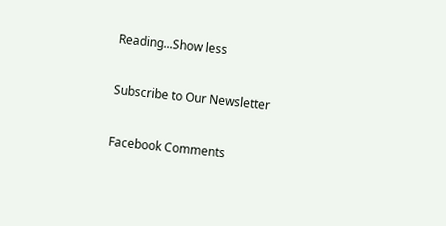Reading...Show less

Subscribe to Our Newsletter

Facebook Comments